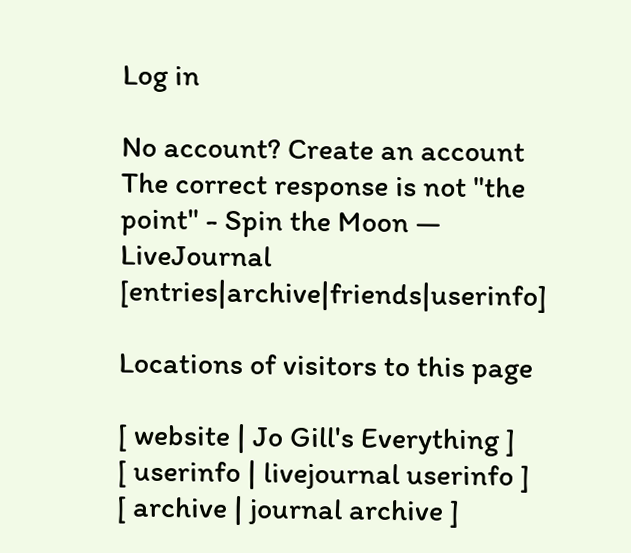Log in

No account? Create an account
The correct response is not "the point" - Spin the Moon — LiveJournal [entries|archive|friends|userinfo]

Locations of visitors to this page

[ website | Jo Gill's Everything ]
[ userinfo | livejournal userinfo ]
[ archive | journal archive ]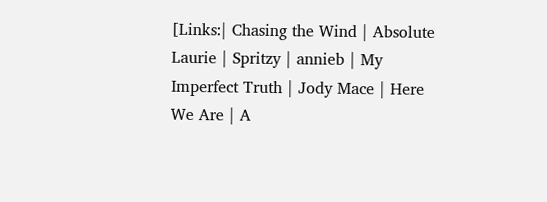[Links:| Chasing the Wind | Absolute Laurie | Spritzy | annieb | My Imperfect Truth | Jody Mace | Here We Are | A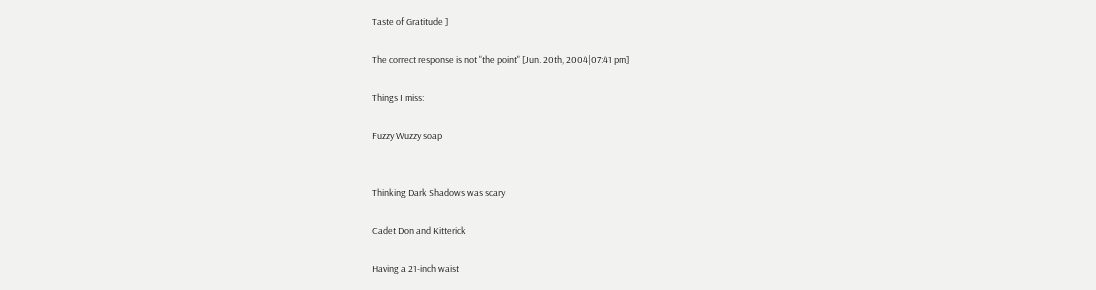Taste of Gratitude ]

The correct response is not "the point" [Jun. 20th, 2004|07:41 pm]

Things I miss:

Fuzzy Wuzzy soap


Thinking Dark Shadows was scary

Cadet Don and Kitterick

Having a 21-inch waist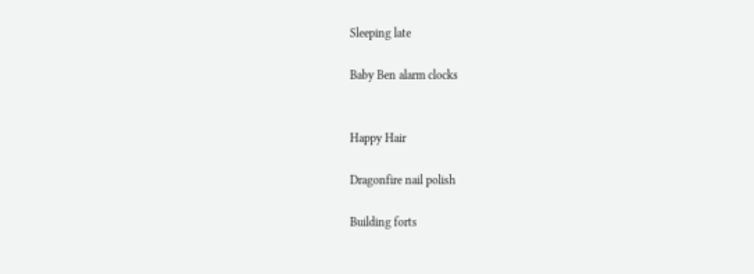Sleeping late

Baby Ben alarm clocks


Happy Hair

Dragonfire nail polish

Building forts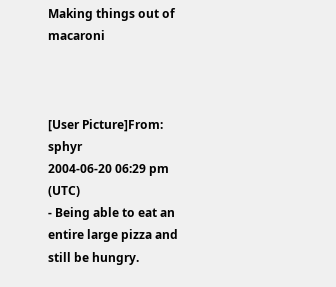Making things out of macaroni



[User Picture]From: sphyr
2004-06-20 06:29 pm (UTC)
- Being able to eat an entire large pizza and still be hungry.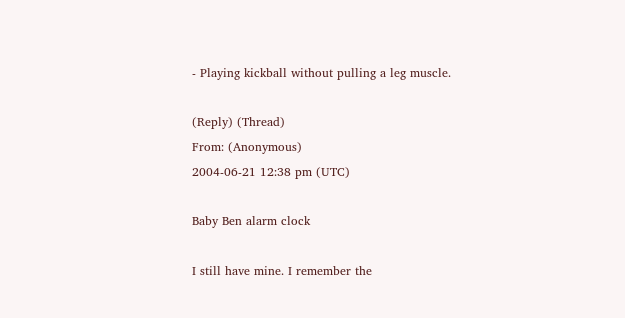- Playing kickball without pulling a leg muscle.

(Reply) (Thread)
From: (Anonymous)
2004-06-21 12:38 pm (UTC)

Baby Ben alarm clock

I still have mine. I remember the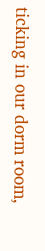ticking in our dorm room,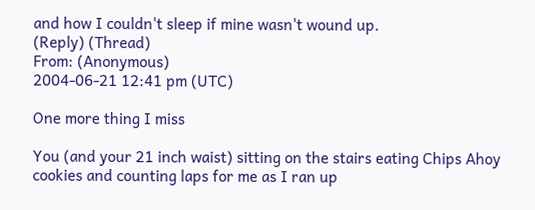and how I couldn't sleep if mine wasn't wound up.
(Reply) (Thread)
From: (Anonymous)
2004-06-21 12:41 pm (UTC)

One more thing I miss

You (and your 21 inch waist) sitting on the stairs eating Chips Ahoy cookies and counting laps for me as I ran up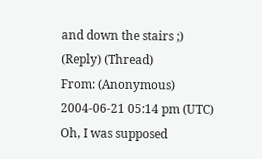and down the stairs ;)
(Reply) (Thread)
From: (Anonymous)
2004-06-21 05:14 pm (UTC)
Oh, I was supposed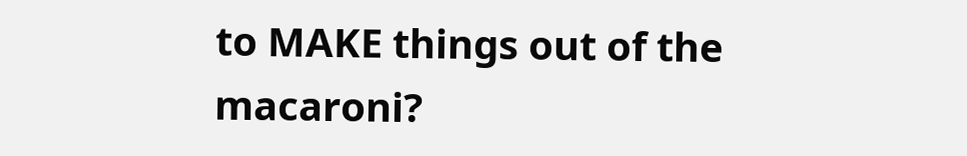to MAKE things out of the macaroni?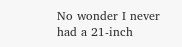No wonder I never had a 21-inch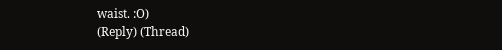waist. :O)
(Reply) (Thread)